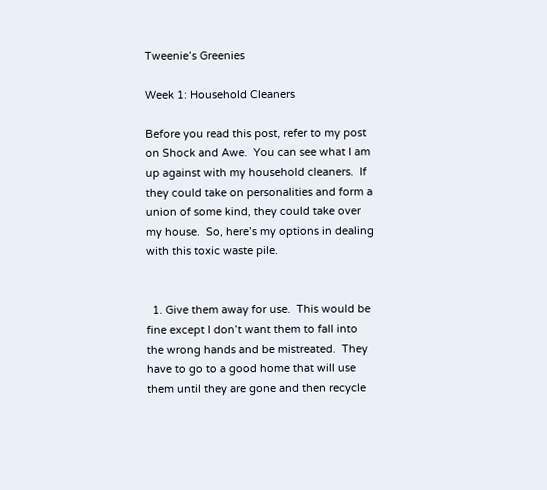Tweenie’s Greenies

Week 1: Household Cleaners

Before you read this post, refer to my post on Shock and Awe.  You can see what I am up against with my household cleaners.  If they could take on personalities and form a union of some kind, they could take over my house.  So, here’s my options in dealing with this toxic waste pile.


  1. Give them away for use.  This would be fine except I don’t want them to fall into the wrong hands and be mistreated.  They have to go to a good home that will use them until they are gone and then recycle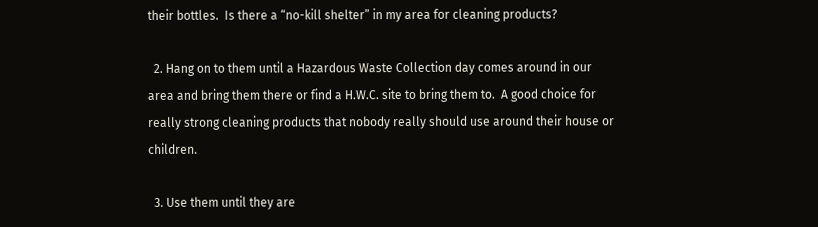their bottles.  Is there a “no-kill shelter” in my area for cleaning products?

  2. Hang on to them until a Hazardous Waste Collection day comes around in our area and bring them there or find a H.W.C. site to bring them to.  A good choice for really strong cleaning products that nobody really should use around their house or children.

  3. Use them until they are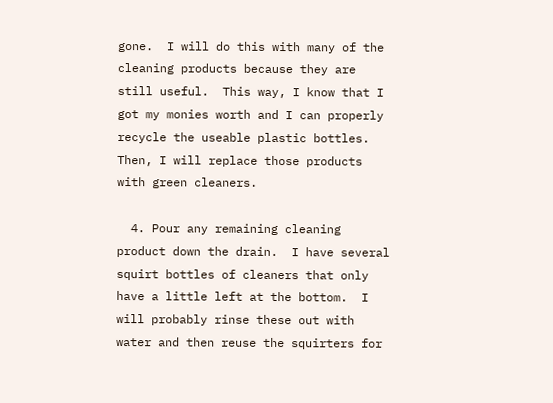gone.  I will do this with many of the cleaning products because they are still useful.  This way, I know that I got my monies worth and I can properly recycle the useable plastic bottles.  Then, I will replace those products with green cleaners.

  4. Pour any remaining cleaning product down the drain.  I have several squirt bottles of cleaners that only have a little left at the bottom.  I will probably rinse these out with water and then reuse the squirters for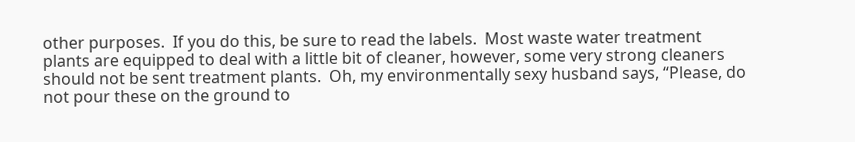other purposes.  If you do this, be sure to read the labels.  Most waste water treatment plants are equipped to deal with a little bit of cleaner, however, some very strong cleaners should not be sent treatment plants.  Oh, my environmentally sexy husband says, “Please, do not pour these on the ground to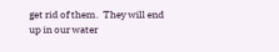get rid of them.  They will end up in our water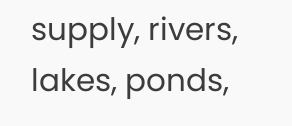supply, rivers, lakes, ponds,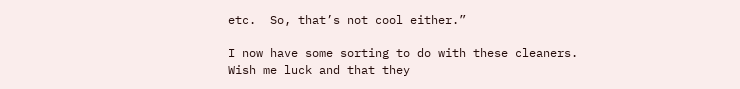etc.  So, that’s not cool either.”

I now have some sorting to do with these cleaners.  Wish me luck and that they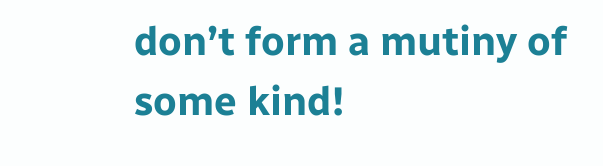don’t form a mutiny of some kind!